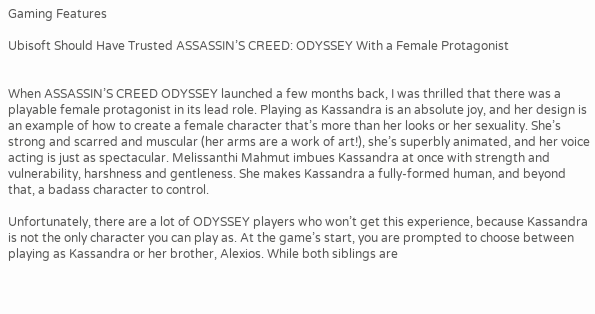Gaming Features

Ubisoft Should Have Trusted ASSASSIN’S CREED: ODYSSEY With a Female Protagonist


When ASSASSIN’S CREED ODYSSEY launched a few months back, I was thrilled that there was a playable female protagonist in its lead role. Playing as Kassandra is an absolute joy, and her design is an example of how to create a female character that’s more than her looks or her sexuality. She’s strong and scarred and muscular (her arms are a work of art!), she’s superbly animated, and her voice acting is just as spectacular. Melissanthi Mahmut imbues Kassandra at once with strength and vulnerability, harshness and gentleness. She makes Kassandra a fully-formed human, and beyond that, a badass character to control.

Unfortunately, there are a lot of ODYSSEY players who won’t get this experience, because Kassandra is not the only character you can play as. At the game’s start, you are prompted to choose between playing as Kassandra or her brother, Alexios. While both siblings are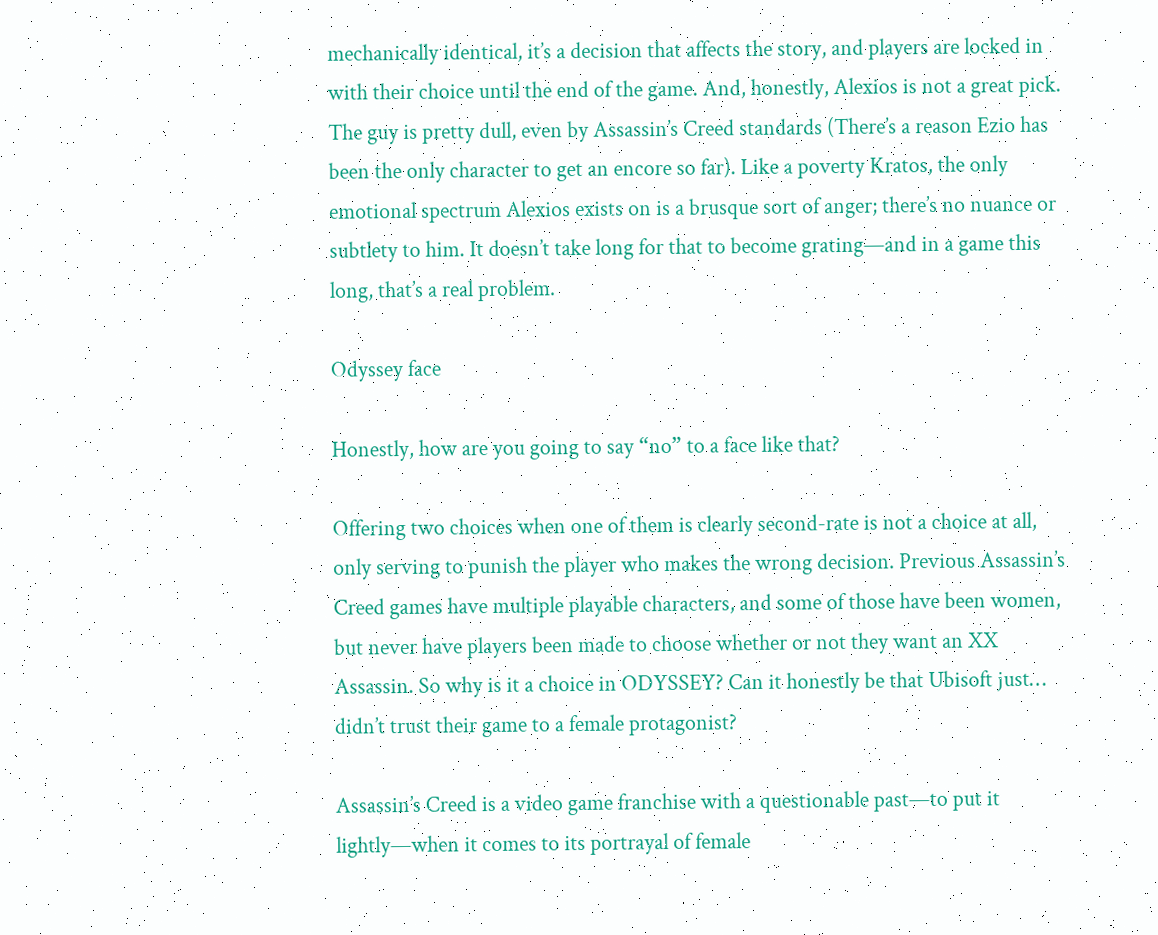mechanically identical, it’s a decision that affects the story, and players are locked in with their choice until the end of the game. And, honestly, Alexios is not a great pick. The guy is pretty dull, even by Assassin’s Creed standards (There’s a reason Ezio has been the only character to get an encore so far). Like a poverty Kratos, the only emotional spectrum Alexios exists on is a brusque sort of anger; there’s no nuance or subtlety to him. It doesn’t take long for that to become grating—and in a game this long, that’s a real problem.

Odyssey face

Honestly, how are you going to say “no” to a face like that?

Offering two choices when one of them is clearly second-rate is not a choice at all, only serving to punish the player who makes the wrong decision. Previous Assassin’s Creed games have multiple playable characters, and some of those have been women, but never have players been made to choose whether or not they want an XX Assassin. So why is it a choice in ODYSSEY? Can it honestly be that Ubisoft just… didn’t trust their game to a female protagonist?

Assassin’s Creed is a video game franchise with a questionable past—to put it lightly—when it comes to its portrayal of female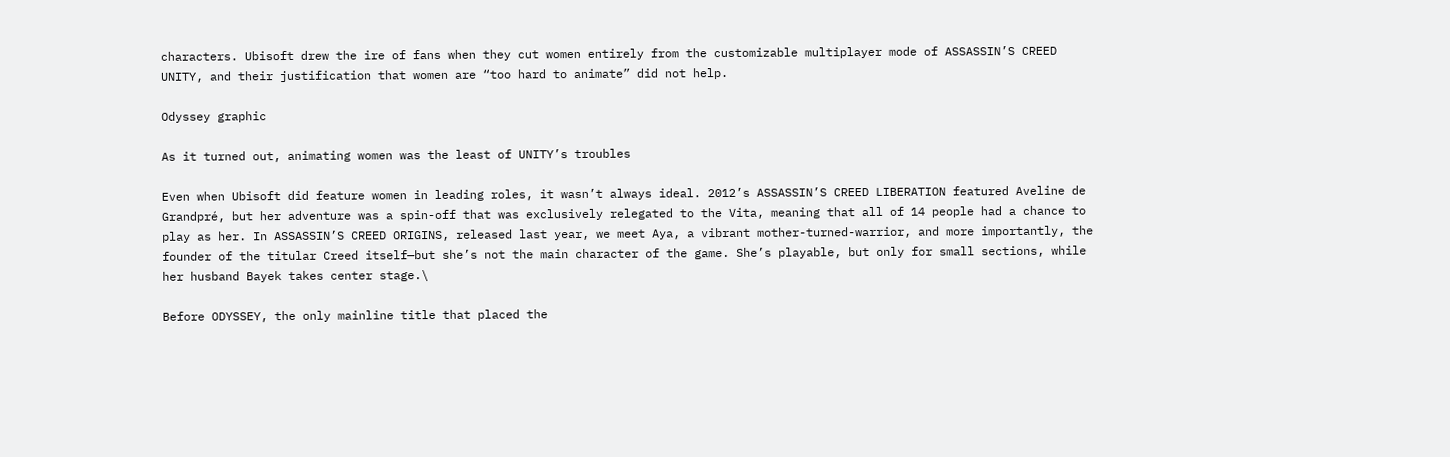characters. Ubisoft drew the ire of fans when they cut women entirely from the customizable multiplayer mode of ASSASSIN’S CREED UNITY, and their justification that women are “too hard to animate” did not help.

Odyssey graphic

As it turned out, animating women was the least of UNITY’s troubles

Even when Ubisoft did feature women in leading roles, it wasn’t always ideal. 2012’s ASSASSIN’S CREED LIBERATION featured Aveline de Grandpré, but her adventure was a spin-off that was exclusively relegated to the Vita, meaning that all of 14 people had a chance to play as her. In ASSASSIN’S CREED ORIGINS, released last year, we meet Aya, a vibrant mother-turned-warrior, and more importantly, the founder of the titular Creed itself—but she’s not the main character of the game. She’s playable, but only for small sections, while her husband Bayek takes center stage.\

Before ODYSSEY, the only mainline title that placed the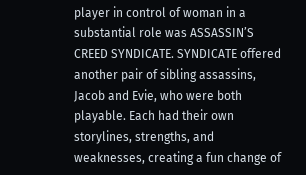player in control of woman in a substantial role was ASSASSIN’S CREED SYNDICATE. SYNDICATE offered another pair of sibling assassins, Jacob and Evie, who were both playable. Each had their own storylines, strengths, and weaknesses, creating a fun change of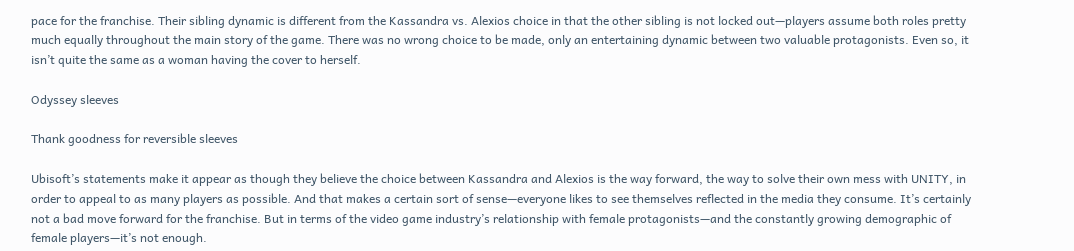pace for the franchise. Their sibling dynamic is different from the Kassandra vs. Alexios choice in that the other sibling is not locked out—players assume both roles pretty much equally throughout the main story of the game. There was no wrong choice to be made, only an entertaining dynamic between two valuable protagonists. Even so, it isn’t quite the same as a woman having the cover to herself.

Odyssey sleeves

Thank goodness for reversible sleeves

Ubisoft’s statements make it appear as though they believe the choice between Kassandra and Alexios is the way forward, the way to solve their own mess with UNITY, in order to appeal to as many players as possible. And that makes a certain sort of sense—everyone likes to see themselves reflected in the media they consume. It’s certainly not a bad move forward for the franchise. But in terms of the video game industry’s relationship with female protagonists—and the constantly growing demographic of female players—it’s not enough.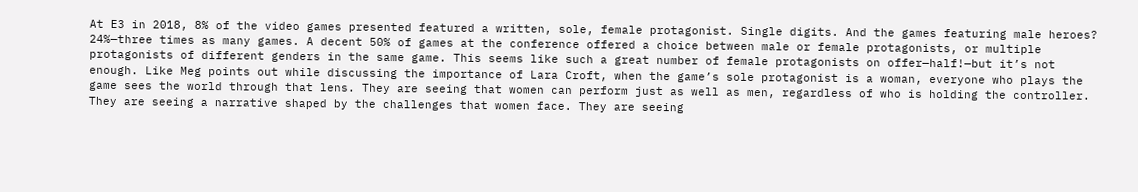At E3 in 2018, 8% of the video games presented featured a written, sole, female protagonist. Single digits. And the games featuring male heroes? 24%—three times as many games. A decent 50% of games at the conference offered a choice between male or female protagonists, or multiple protagonists of different genders in the same game. This seems like such a great number of female protagonists on offer—half!—but it’s not enough. Like Meg points out while discussing the importance of Lara Croft, when the game’s sole protagonist is a woman, everyone who plays the game sees the world through that lens. They are seeing that women can perform just as well as men, regardless of who is holding the controller. They are seeing a narrative shaped by the challenges that women face. They are seeing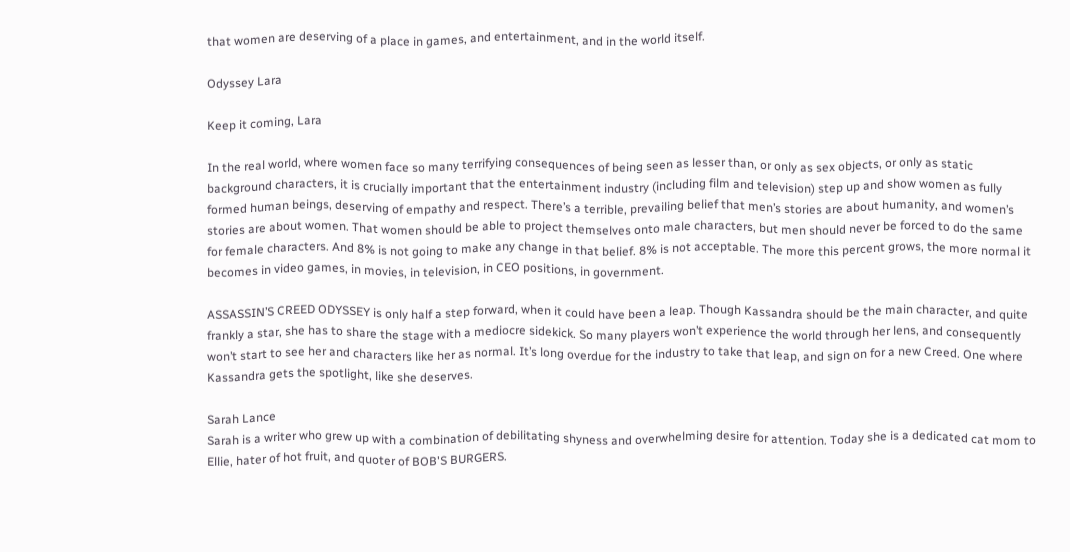that women are deserving of a place in games, and entertainment, and in the world itself.

Odyssey Lara

Keep it coming, Lara

In the real world, where women face so many terrifying consequences of being seen as lesser than, or only as sex objects, or only as static background characters, it is crucially important that the entertainment industry (including film and television) step up and show women as fully formed human beings, deserving of empathy and respect. There’s a terrible, prevailing belief that men’s stories are about humanity, and women’s stories are about women. That women should be able to project themselves onto male characters, but men should never be forced to do the same for female characters. And 8% is not going to make any change in that belief. 8% is not acceptable. The more this percent grows, the more normal it becomes in video games, in movies, in television, in CEO positions, in government.

ASSASSIN’S CREED ODYSSEY is only half a step forward, when it could have been a leap. Though Kassandra should be the main character, and quite frankly a star, she has to share the stage with a mediocre sidekick. So many players won’t experience the world through her lens, and consequently won’t start to see her and characters like her as normal. It’s long overdue for the industry to take that leap, and sign on for a new Creed. One where Kassandra gets the spotlight, like she deserves.

Sarah Lance
Sarah is a writer who grew up with a combination of debilitating shyness and overwhelming desire for attention. Today she is a dedicated cat mom to Ellie, hater of hot fruit, and quoter of BOB'S BURGERS.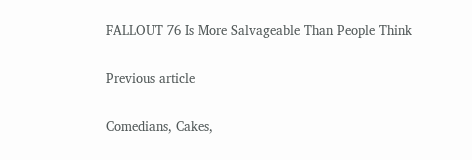FALLOUT 76 Is More Salvageable Than People Think

Previous article

Comedians, Cakes,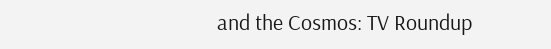and the Cosmos: TV Roundup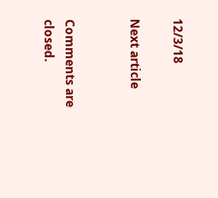12/3/18

Next article


Comments are closed.